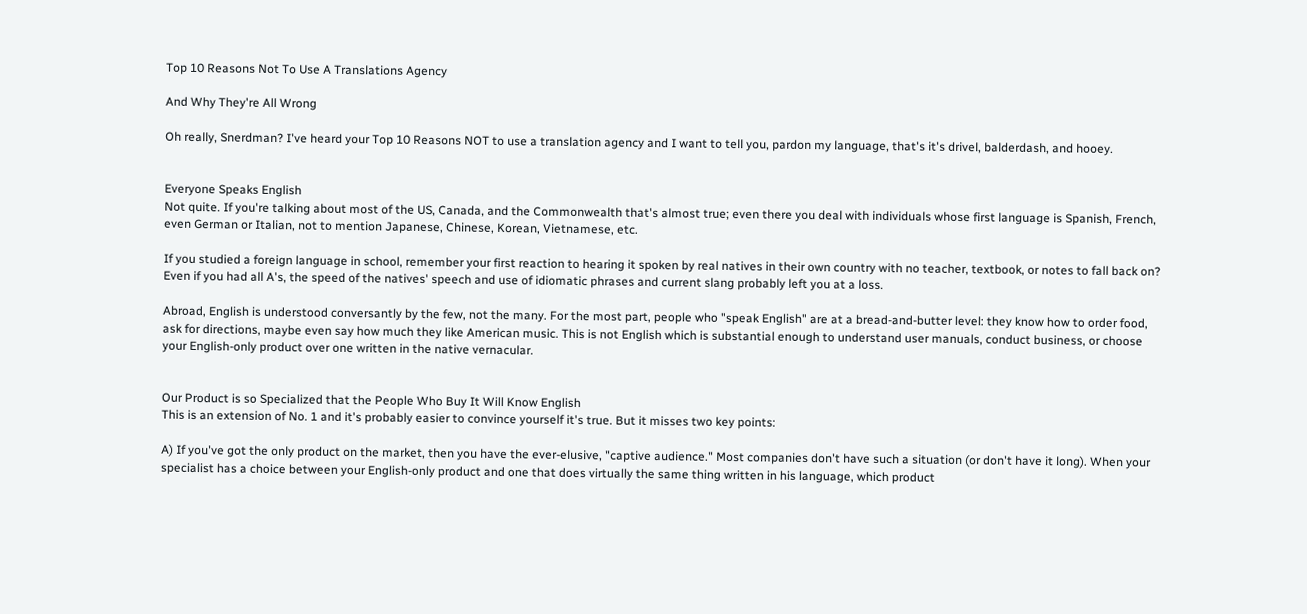Top 10 Reasons Not To Use A Translations Agency

And Why They're All Wrong

Oh really, Snerdman? I've heard your Top 10 Reasons NOT to use a translation agency and I want to tell you, pardon my language, that's it's drivel, balderdash, and hooey.


Everyone Speaks English
Not quite. If you're talking about most of the US, Canada, and the Commonwealth that's almost true; even there you deal with individuals whose first language is Spanish, French, even German or Italian, not to mention Japanese, Chinese, Korean, Vietnamese, etc.

If you studied a foreign language in school, remember your first reaction to hearing it spoken by real natives in their own country with no teacher, textbook, or notes to fall back on? Even if you had all A's, the speed of the natives' speech and use of idiomatic phrases and current slang probably left you at a loss.

Abroad, English is understood conversantly by the few, not the many. For the most part, people who "speak English" are at a bread-and-butter level: they know how to order food, ask for directions, maybe even say how much they like American music. This is not English which is substantial enough to understand user manuals, conduct business, or choose your English-only product over one written in the native vernacular.


Our Product is so Specialized that the People Who Buy It Will Know English
This is an extension of No. 1 and it's probably easier to convince yourself it's true. But it misses two key points:

A) If you've got the only product on the market, then you have the ever-elusive, "captive audience." Most companies don't have such a situation (or don't have it long). When your specialist has a choice between your English-only product and one that does virtually the same thing written in his language, which product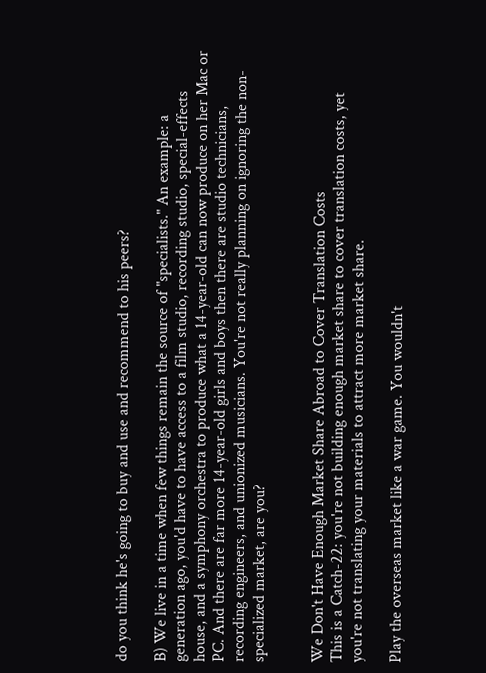do you think he's going to buy and use and recommend to his peers?

B) We live in a time when few things remain the source of "specialists." An example: a generation ago, you'd have to have access to a film studio, recording studio, special-effects house, and a symphony orchestra to produce what a 14-year-old can now produce on her Mac or PC. And there are far more 14-year-old girls and boys then there are studio technicians, recording engineers, and unionized musicians. You're not really planning on ignoring the non-specialized market, are you?


We Don't Have Enough Market Share Abroad to Cover Translation Costs
This is a Catch-22: you're not building enough market share to cover translation costs, yet you're not translating your materials to attract more market share.

Play the overseas market like a war game. You wouldn't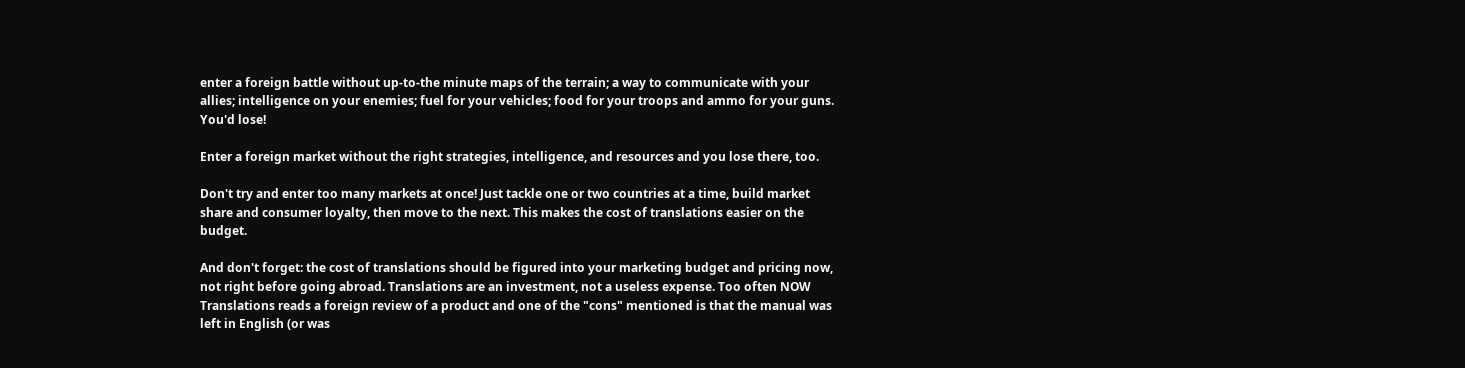enter a foreign battle without up-to-the minute maps of the terrain; a way to communicate with your allies; intelligence on your enemies; fuel for your vehicles; food for your troops and ammo for your guns. You'd lose!

Enter a foreign market without the right strategies, intelligence, and resources and you lose there, too.

Don't try and enter too many markets at once! Just tackle one or two countries at a time, build market share and consumer loyalty, then move to the next. This makes the cost of translations easier on the budget.

And don't forget: the cost of translations should be figured into your marketing budget and pricing now, not right before going abroad. Translations are an investment, not a useless expense. Too often NOW Translations reads a foreign review of a product and one of the "cons" mentioned is that the manual was left in English (or was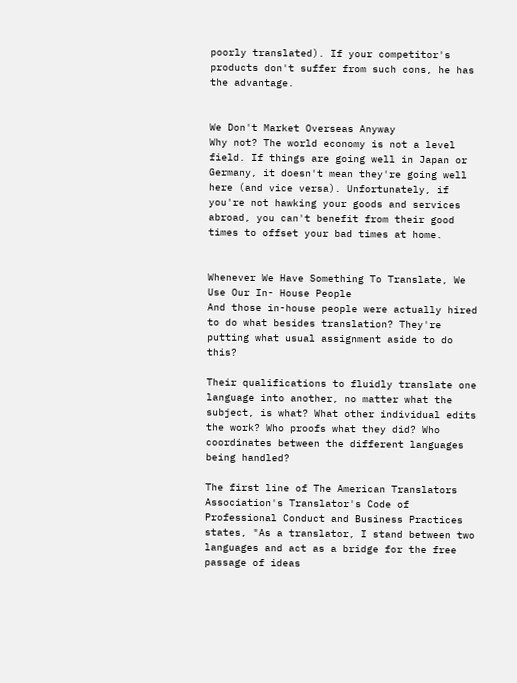poorly translated). If your competitor's products don't suffer from such cons, he has the advantage.


We Don't Market Overseas Anyway
Why not? The world economy is not a level field. If things are going well in Japan or Germany, it doesn't mean they're going well here (and vice versa). Unfortunately, if you're not hawking your goods and services abroad, you can't benefit from their good times to offset your bad times at home.


Whenever We Have Something To Translate, We Use Our In- House People
And those in-house people were actually hired to do what besides translation? They're putting what usual assignment aside to do this?

Their qualifications to fluidly translate one language into another, no matter what the subject, is what? What other individual edits the work? Who proofs what they did? Who coordinates between the different languages being handled?

The first line of The American Translators Association's Translator's Code of Professional Conduct and Business Practices states, "As a translator, I stand between two languages and act as a bridge for the free passage of ideas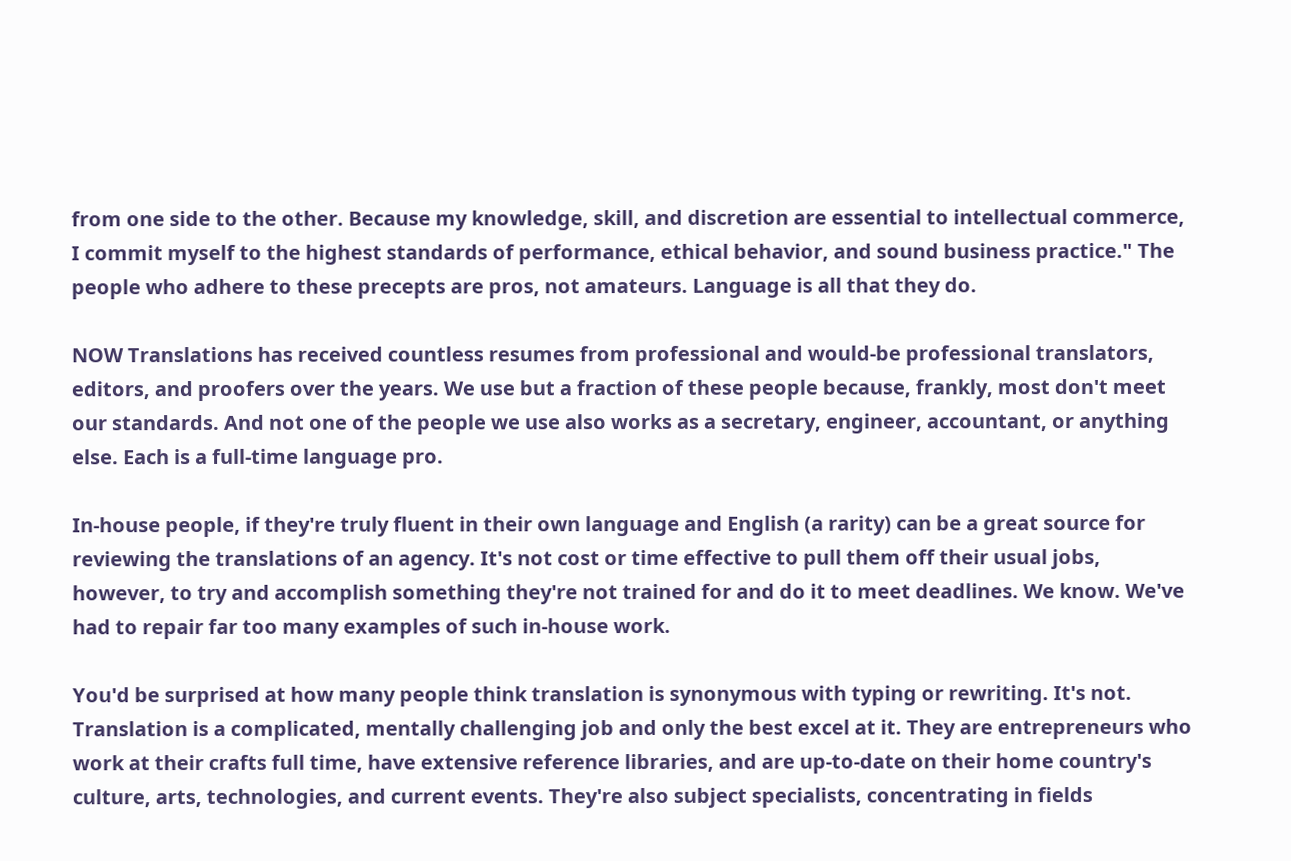from one side to the other. Because my knowledge, skill, and discretion are essential to intellectual commerce, I commit myself to the highest standards of performance, ethical behavior, and sound business practice." The people who adhere to these precepts are pros, not amateurs. Language is all that they do.

NOW Translations has received countless resumes from professional and would-be professional translators, editors, and proofers over the years. We use but a fraction of these people because, frankly, most don't meet our standards. And not one of the people we use also works as a secretary, engineer, accountant, or anything else. Each is a full-time language pro.

In-house people, if they're truly fluent in their own language and English (a rarity) can be a great source for reviewing the translations of an agency. It's not cost or time effective to pull them off their usual jobs, however, to try and accomplish something they're not trained for and do it to meet deadlines. We know. We've had to repair far too many examples of such in-house work.

You'd be surprised at how many people think translation is synonymous with typing or rewriting. It's not. Translation is a complicated, mentally challenging job and only the best excel at it. They are entrepreneurs who work at their crafts full time, have extensive reference libraries, and are up-to-date on their home country's culture, arts, technologies, and current events. They're also subject specialists, concentrating in fields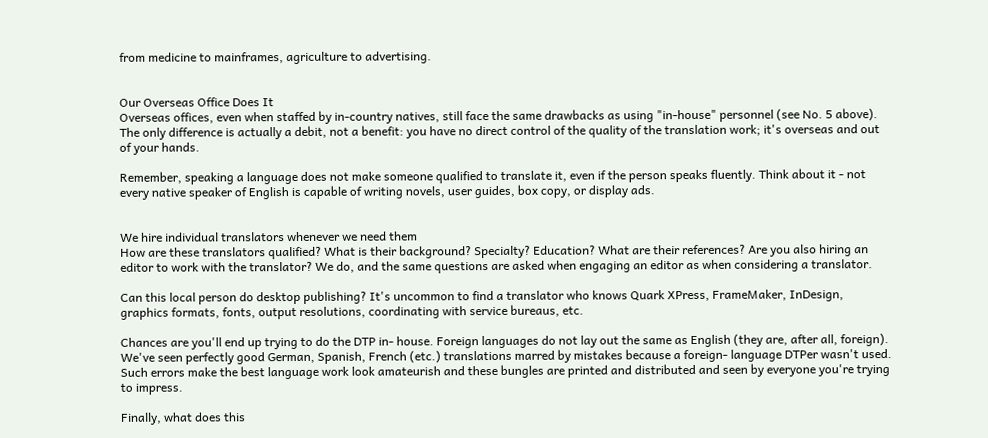from medicine to mainframes, agriculture to advertising.


Our Overseas Office Does It
Overseas offices, even when staffed by in-country natives, still face the same drawbacks as using "in-house" personnel (see No. 5 above). The only difference is actually a debit, not a benefit: you have no direct control of the quality of the translation work; it's overseas and out of your hands.

Remember, speaking a language does not make someone qualified to translate it, even if the person speaks fluently. Think about it - not every native speaker of English is capable of writing novels, user guides, box copy, or display ads.


We hire individual translators whenever we need them
How are these translators qualified? What is their background? Specialty? Education? What are their references? Are you also hiring an editor to work with the translator? We do, and the same questions are asked when engaging an editor as when considering a translator.

Can this local person do desktop publishing? It's uncommon to find a translator who knows Quark XPress, FrameMaker, InDesign, graphics formats, fonts, output resolutions, coordinating with service bureaus, etc.

Chances are you'll end up trying to do the DTP in- house. Foreign languages do not lay out the same as English (they are, after all, foreign). We've seen perfectly good German, Spanish, French (etc.) translations marred by mistakes because a foreign- language DTPer wasn't used. Such errors make the best language work look amateurish and these bungles are printed and distributed and seen by everyone you're trying to impress.

Finally, what does this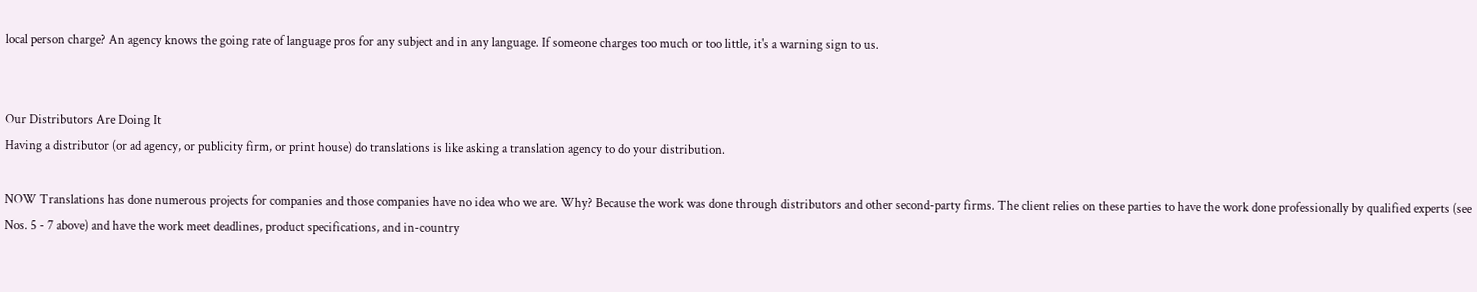local person charge? An agency knows the going rate of language pros for any subject and in any language. If someone charges too much or too little, it's a warning sign to us.


Our Distributors Are Doing It
Having a distributor (or ad agency, or publicity firm, or print house) do translations is like asking a translation agency to do your distribution.

NOW Translations has done numerous projects for companies and those companies have no idea who we are. Why? Because the work was done through distributors and other second-party firms. The client relies on these parties to have the work done professionally by qualified experts (see Nos. 5 - 7 above) and have the work meet deadlines, product specifications, and in-country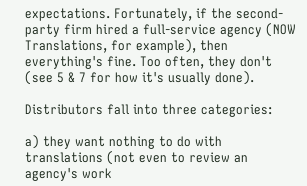expectations. Fortunately, if the second-party firm hired a full-service agency (NOW Translations, for example), then everything's fine. Too often, they don't (see 5 & 7 for how it's usually done).

Distributors fall into three categories:

a) they want nothing to do with translations (not even to review an agency's work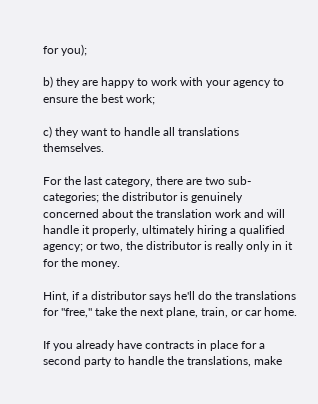for you);

b) they are happy to work with your agency to ensure the best work;

c) they want to handle all translations themselves.

For the last category, there are two sub- categories; the distributor is genuinely concerned about the translation work and will handle it properly, ultimately hiring a qualified agency; or two, the distributor is really only in it for the money.

Hint, if a distributor says he'll do the translations for "free," take the next plane, train, or car home.

If you already have contracts in place for a second party to handle the translations, make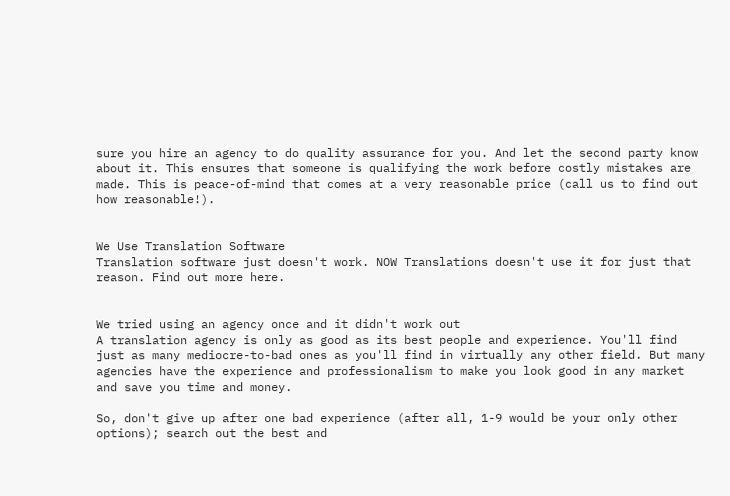sure you hire an agency to do quality assurance for you. And let the second party know about it. This ensures that someone is qualifying the work before costly mistakes are made. This is peace-of-mind that comes at a very reasonable price (call us to find out how reasonable!).


We Use Translation Software
Translation software just doesn't work. NOW Translations doesn't use it for just that reason. Find out more here.


We tried using an agency once and it didn't work out
A translation agency is only as good as its best people and experience. You'll find just as many mediocre-to-bad ones as you'll find in virtually any other field. But many agencies have the experience and professionalism to make you look good in any market and save you time and money.

So, don't give up after one bad experience (after all, 1-9 would be your only other options); search out the best and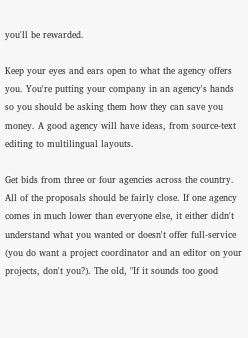you'll be rewarded.

Keep your eyes and ears open to what the agency offers you. You're putting your company in an agency's hands so you should be asking them how they can save you money. A good agency will have ideas, from source-text editing to multilingual layouts.

Get bids from three or four agencies across the country. All of the proposals should be fairly close. If one agency comes in much lower than everyone else, it either didn't understand what you wanted or doesn't offer full-service (you do want a project coordinator and an editor on your projects, don't you?). The old, "If it sounds too good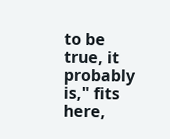to be true, it probably is," fits here,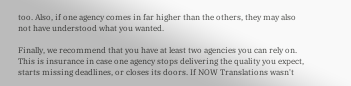too. Also, if one agency comes in far higher than the others, they may also not have understood what you wanted.

Finally, we recommend that you have at least two agencies you can rely on. This is insurance in case one agency stops delivering the quality you expect, starts missing deadlines, or closes its doors. If NOW Translations wasn't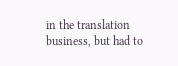in the translation business, but had to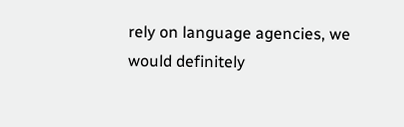rely on language agencies, we would definitely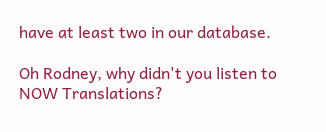have at least two in our database.

Oh Rodney, why didn't you listen to NOW Translations?